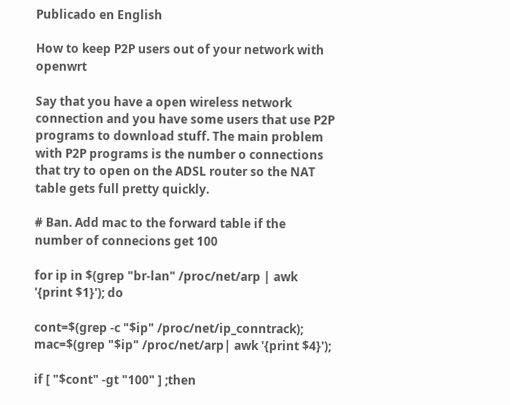Publicado en English

How to keep P2P users out of your network with openwrt

Say that you have a open wireless network connection and you have some users that use P2P programs to download stuff. The main problem with P2P programs is the number o connections that try to open on the ADSL router so the NAT table gets full pretty quickly.

# Ban. Add mac to the forward table if the number of connecions get 100

for ip in $(grep "br-lan" /proc/net/arp | awk '{print $1}'); do

cont=$(grep -c "$ip" /proc/net/ip_conntrack);
mac=$(grep "$ip" /proc/net/arp| awk '{print $4}');

if [ "$cont" -gt "100" ] ;then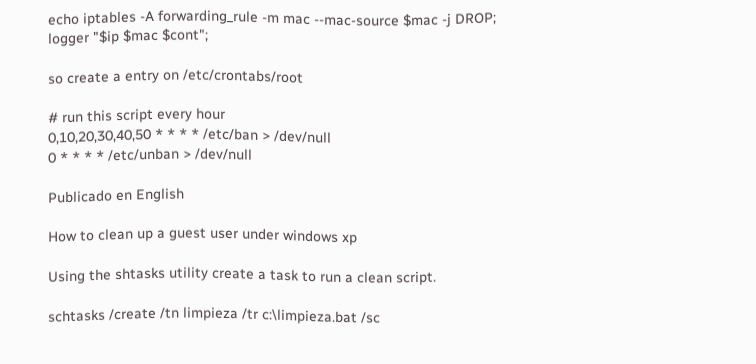echo iptables -A forwarding_rule -m mac --mac-source $mac -j DROP;
logger "$ip $mac $cont";

so create a entry on /etc/crontabs/root

# run this script every hour
0,10,20,30,40,50 * * * * /etc/ban > /dev/null
0 * * * * /etc/unban > /dev/null

Publicado en English

How to clean up a guest user under windows xp

Using the shtasks utility create a task to run a clean script.

schtasks /create /tn limpieza /tr c:\limpieza.bat /sc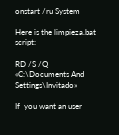onstart /ru System

Here is the limpieza.bat script:

RD /S /Q  «C:\Documents And Settings\Invitado»

If  you want an user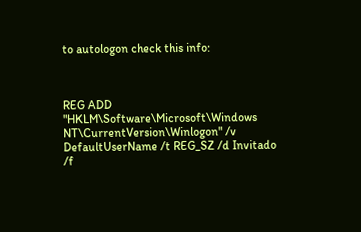to autologon check this info:



REG ADD "HKLM\Software\Microsoft\Windows NT\CurrentVersion\Winlogon" /v DefaultUserName /t REG_SZ /d Invitado /f